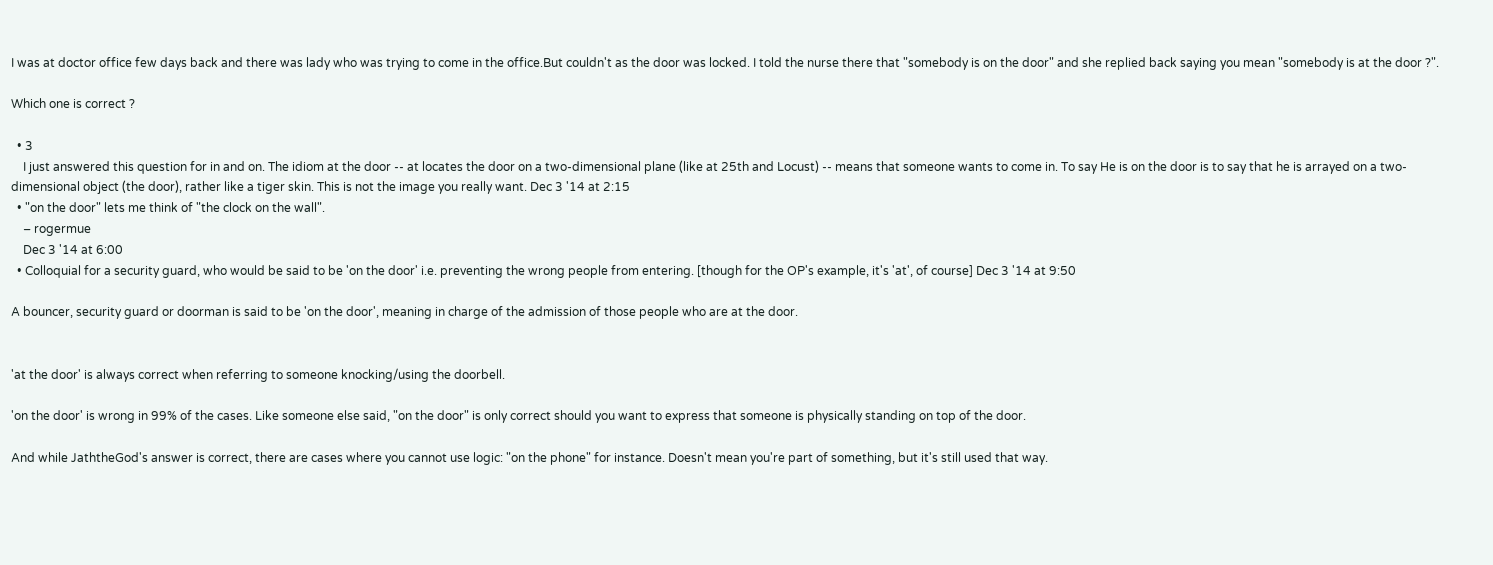I was at doctor office few days back and there was lady who was trying to come in the office.But couldn't as the door was locked. I told the nurse there that "somebody is on the door" and she replied back saying you mean "somebody is at the door ?".

Which one is correct ?

  • 3
    I just answered this question for in and on. The idiom at the door -- at locates the door on a two-dimensional plane (like at 25th and Locust) -- means that someone wants to come in. To say He is on the door is to say that he is arrayed on a two-dimensional object (the door), rather like a tiger skin. This is not the image you really want. Dec 3 '14 at 2:15
  • "on the door" lets me think of "the clock on the wall".
    – rogermue
    Dec 3 '14 at 6:00
  • Colloquial for a security guard, who would be said to be 'on the door' i.e. preventing the wrong people from entering. [though for the OP's example, it's 'at', of course] Dec 3 '14 at 9:50

A bouncer, security guard or doorman is said to be 'on the door', meaning in charge of the admission of those people who are at the door.


'at the door' is always correct when referring to someone knocking/using the doorbell.

'on the door' is wrong in 99% of the cases. Like someone else said, "on the door" is only correct should you want to express that someone is physically standing on top of the door.

And while JaththeGod's answer is correct, there are cases where you cannot use logic: "on the phone" for instance. Doesn't mean you're part of something, but it's still used that way.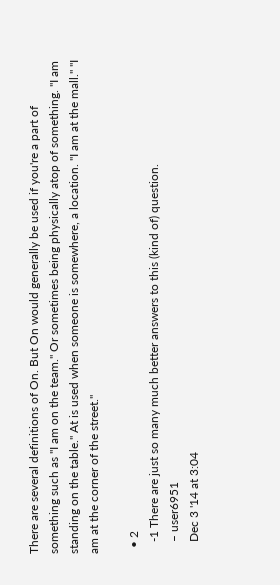There are several definitions of On. But On would generally be used if you're a part of something such as "I am on the team." Or sometimes being physically atop of something. "I am standing on the table." At is used when someone is somewhere, a location. "I am at the mall." "I am at the corner of the street."

  • 2
    -1 There are just so many much better answers to this (kind of) question.
    – user6951
    Dec 3 '14 at 3:04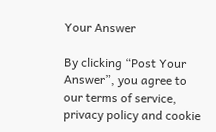Your Answer

By clicking “Post Your Answer”, you agree to our terms of service, privacy policy and cookie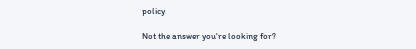policy

Not the answer you're looking for?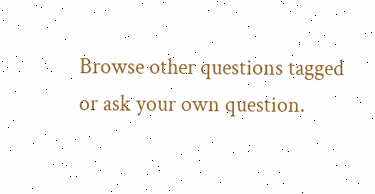Browse other questions tagged or ask your own question.